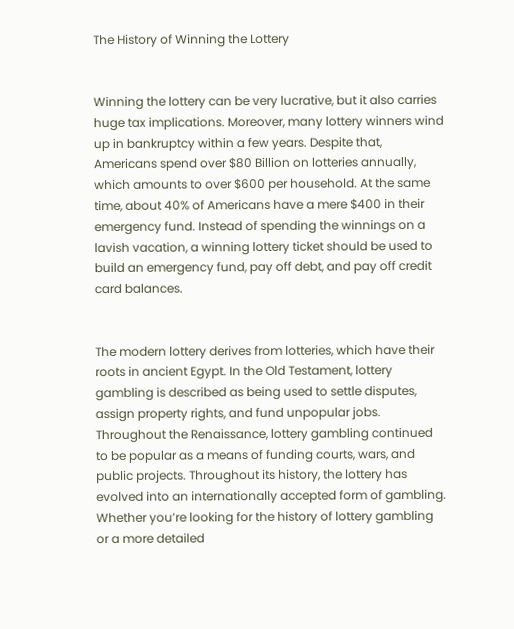The History of Winning the Lottery


Winning the lottery can be very lucrative, but it also carries huge tax implications. Moreover, many lottery winners wind up in bankruptcy within a few years. Despite that, Americans spend over $80 Billion on lotteries annually, which amounts to over $600 per household. At the same time, about 40% of Americans have a mere $400 in their emergency fund. Instead of spending the winnings on a lavish vacation, a winning lottery ticket should be used to build an emergency fund, pay off debt, and pay off credit card balances.


The modern lottery derives from lotteries, which have their roots in ancient Egypt. In the Old Testament, lottery gambling is described as being used to settle disputes, assign property rights, and fund unpopular jobs. Throughout the Renaissance, lottery gambling continued to be popular as a means of funding courts, wars, and public projects. Throughout its history, the lottery has evolved into an internationally accepted form of gambling. Whether you’re looking for the history of lottery gambling or a more detailed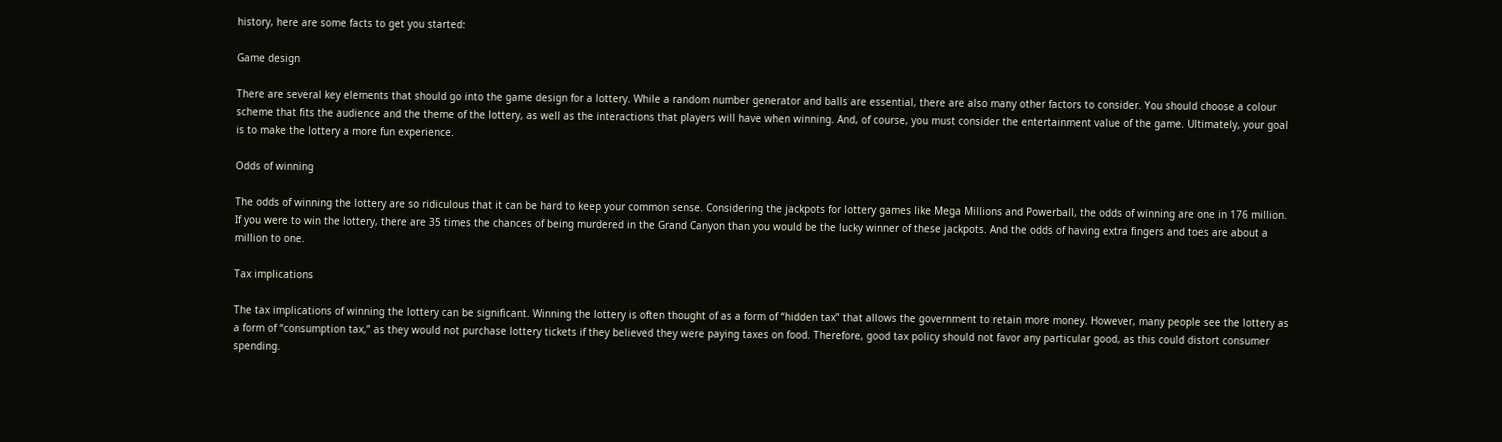history, here are some facts to get you started:

Game design

There are several key elements that should go into the game design for a lottery. While a random number generator and balls are essential, there are also many other factors to consider. You should choose a colour scheme that fits the audience and the theme of the lottery, as well as the interactions that players will have when winning. And, of course, you must consider the entertainment value of the game. Ultimately, your goal is to make the lottery a more fun experience.

Odds of winning

The odds of winning the lottery are so ridiculous that it can be hard to keep your common sense. Considering the jackpots for lottery games like Mega Millions and Powerball, the odds of winning are one in 176 million. If you were to win the lottery, there are 35 times the chances of being murdered in the Grand Canyon than you would be the lucky winner of these jackpots. And the odds of having extra fingers and toes are about a million to one.

Tax implications

The tax implications of winning the lottery can be significant. Winning the lottery is often thought of as a form of “hidden tax” that allows the government to retain more money. However, many people see the lottery as a form of “consumption tax,” as they would not purchase lottery tickets if they believed they were paying taxes on food. Therefore, good tax policy should not favor any particular good, as this could distort consumer spending.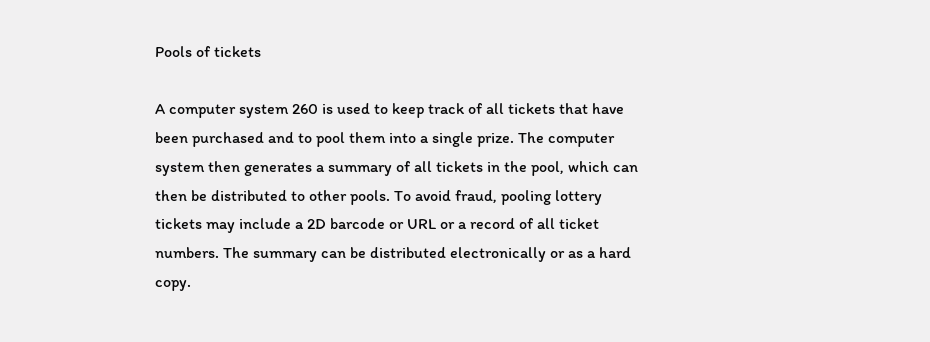Pools of tickets

A computer system 260 is used to keep track of all tickets that have been purchased and to pool them into a single prize. The computer system then generates a summary of all tickets in the pool, which can then be distributed to other pools. To avoid fraud, pooling lottery tickets may include a 2D barcode or URL or a record of all ticket numbers. The summary can be distributed electronically or as a hard copy.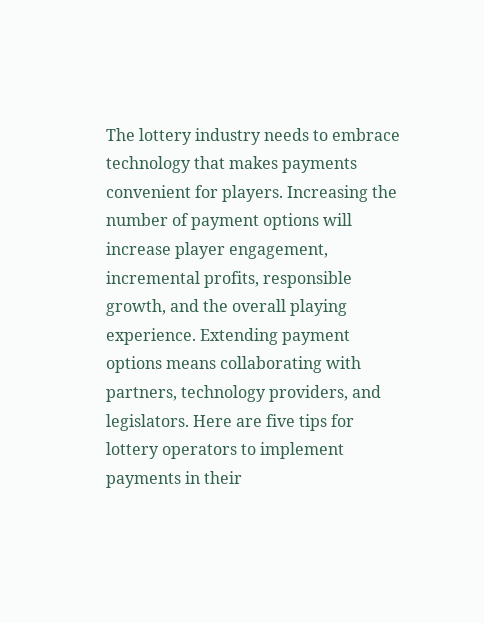The lottery industry needs to embrace technology that makes payments convenient for players. Increasing the number of payment options will increase player engagement, incremental profits, responsible growth, and the overall playing experience. Extending payment options means collaborating with partners, technology providers, and legislators. Here are five tips for lottery operators to implement payments in their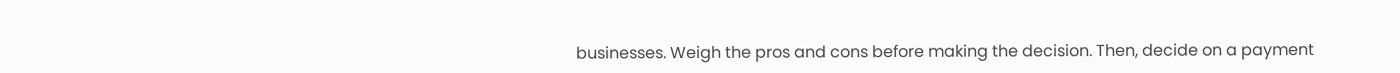businesses. Weigh the pros and cons before making the decision. Then, decide on a payment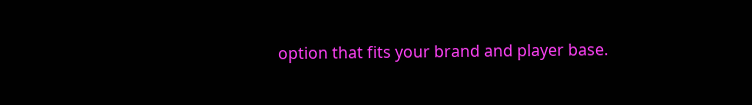option that fits your brand and player base.